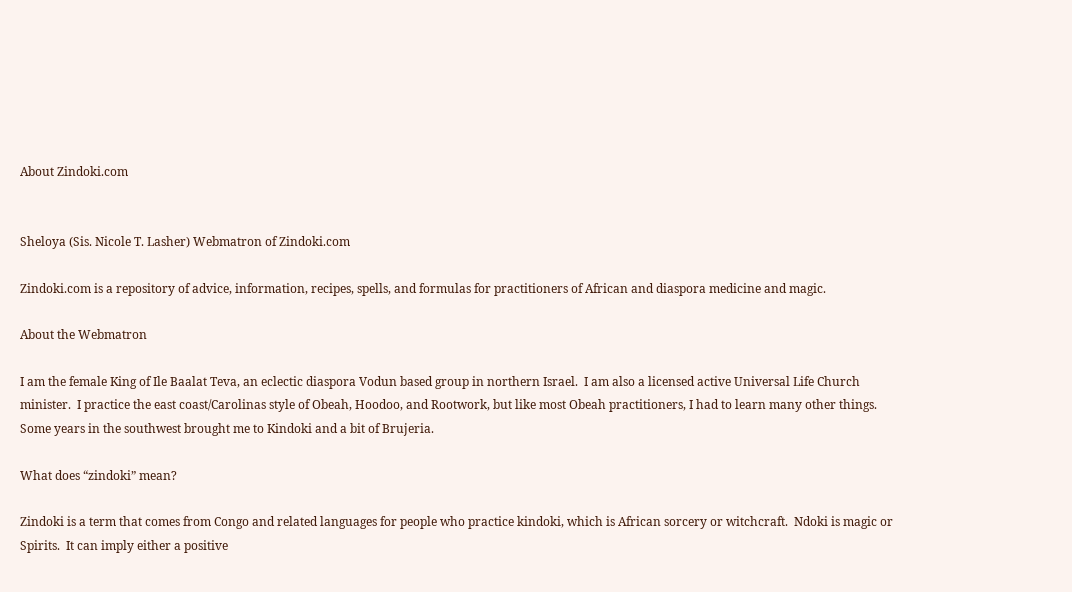About Zindoki.com


Sheloya (Sis. Nicole T. Lasher) Webmatron of Zindoki.com

Zindoki.com is a repository of advice, information, recipes, spells, and formulas for practitioners of African and diaspora medicine and magic.

About the Webmatron

I am the female King of Ile Baalat Teva, an eclectic diaspora Vodun based group in northern Israel.  I am also a licensed active Universal Life Church minister.  I practice the east coast/Carolinas style of Obeah, Hoodoo, and Rootwork, but like most Obeah practitioners, I had to learn many other things.  Some years in the southwest brought me to Kindoki and a bit of Brujeria.

What does “zindoki” mean?

Zindoki is a term that comes from Congo and related languages for people who practice kindoki, which is African sorcery or witchcraft.  Ndoki is magic or Spirits.  It can imply either a positive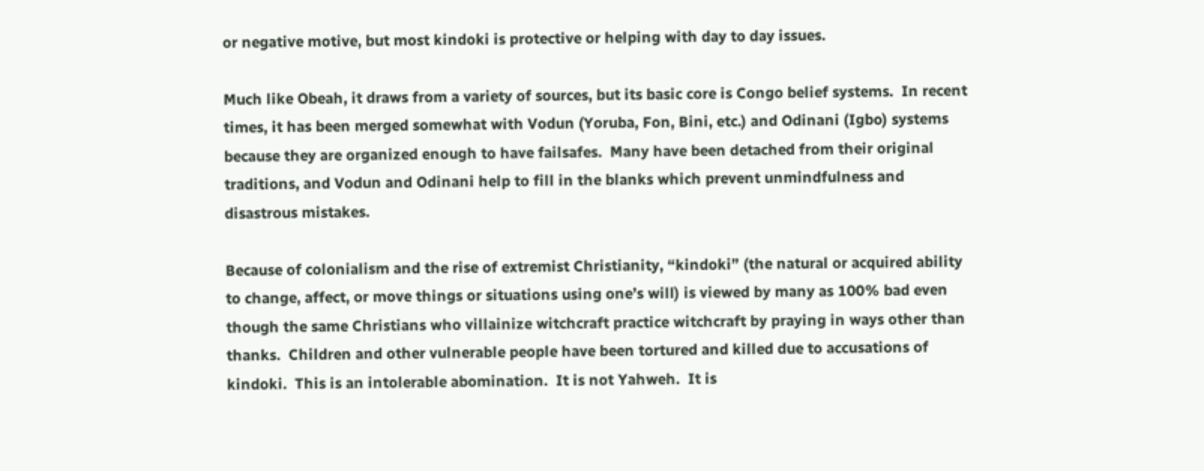or negative motive, but most kindoki is protective or helping with day to day issues.

Much like Obeah, it draws from a variety of sources, but its basic core is Congo belief systems.  In recent times, it has been merged somewhat with Vodun (Yoruba, Fon, Bini, etc.) and Odinani (Igbo) systems because they are organized enough to have failsafes.  Many have been detached from their original traditions, and Vodun and Odinani help to fill in the blanks which prevent unmindfulness and disastrous mistakes.

Because of colonialism and the rise of extremist Christianity, “kindoki” (the natural or acquired ability to change, affect, or move things or situations using one’s will) is viewed by many as 100% bad even though the same Christians who villainize witchcraft practice witchcraft by praying in ways other than thanks.  Children and other vulnerable people have been tortured and killed due to accusations of kindoki.  This is an intolerable abomination.  It is not Yahweh.  It is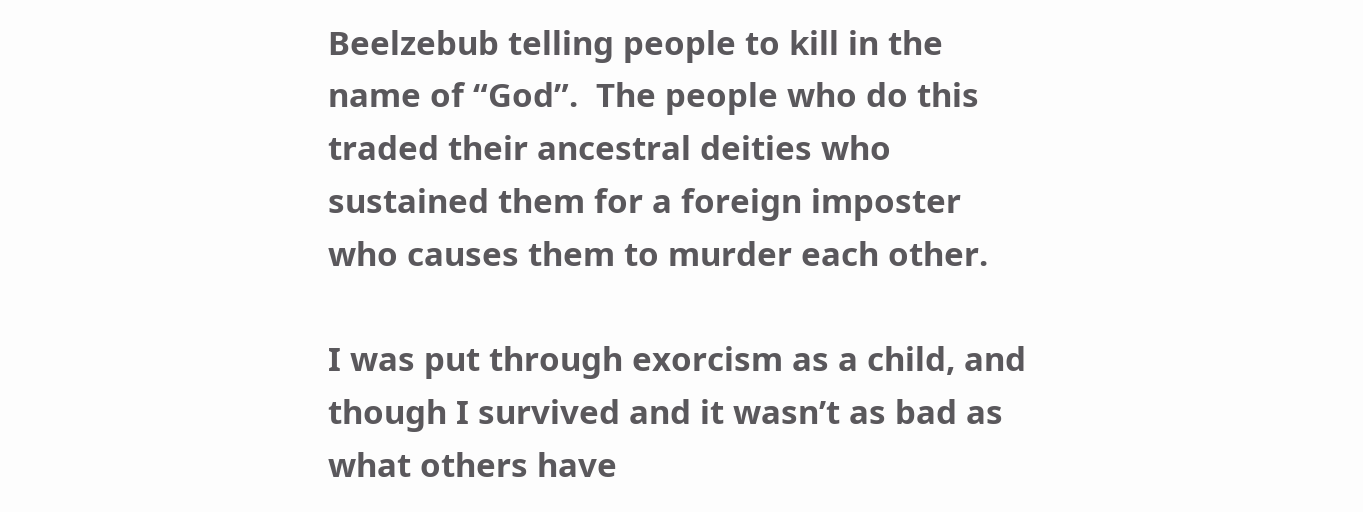Beelzebub telling people to kill in the name of “God”.  The people who do this traded their ancestral deities who sustained them for a foreign imposter who causes them to murder each other.

I was put through exorcism as a child, and though I survived and it wasn’t as bad as what others have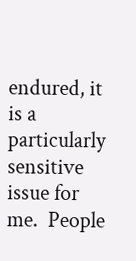endured, it is a particularly sensitive issue for me.  People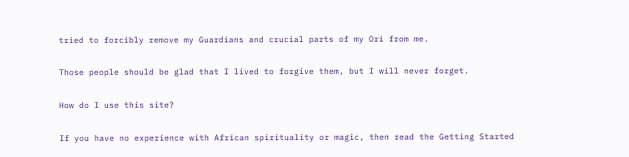tried to forcibly remove my Guardians and crucial parts of my Ori from me.

Those people should be glad that I lived to forgive them, but I will never forget.

How do I use this site?

If you have no experience with African spirituality or magic, then read the Getting Started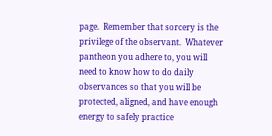page.  Remember that sorcery is the privilege of the observant.  Whatever pantheon you adhere to, you will need to know how to do daily observances so that you will be protected, aligned, and have enough energy to safely practice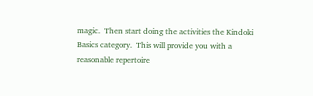magic.  Then start doing the activities the Kindoki Basics category.  This will provide you with a reasonable repertoire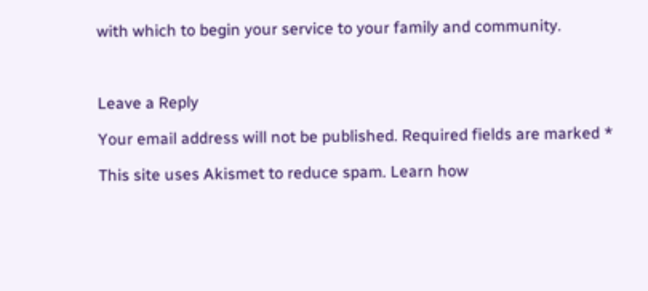with which to begin your service to your family and community.



Leave a Reply

Your email address will not be published. Required fields are marked *

This site uses Akismet to reduce spam. Learn how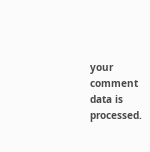your comment data is processed.